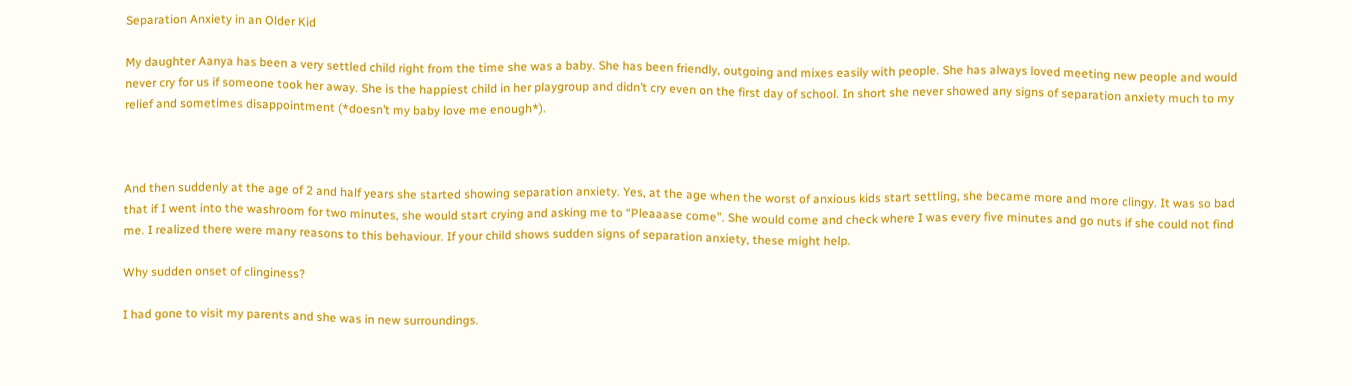Separation Anxiety in an Older Kid

My daughter Aanya has been a very settled child right from the time she was a baby. She has been friendly, outgoing and mixes easily with people. She has always loved meeting new people and would never cry for us if someone took her away. She is the happiest child in her playgroup and didn’t cry even on the first day of school. In short she never showed any signs of separation anxiety much to my relief and sometimes disappointment (*doesn’t my baby love me enough*).



And then suddenly at the age of 2 and half years she started showing separation anxiety. Yes, at the age when the worst of anxious kids start settling, she became more and more clingy. It was so bad that if I went into the washroom for two minutes, she would start crying and asking me to “Pleaaase come”. She would come and check where I was every five minutes and go nuts if she could not find me. I realized there were many reasons to this behaviour. If your child shows sudden signs of separation anxiety, these might help.

Why sudden onset of clinginess?

I had gone to visit my parents and she was in new surroundings.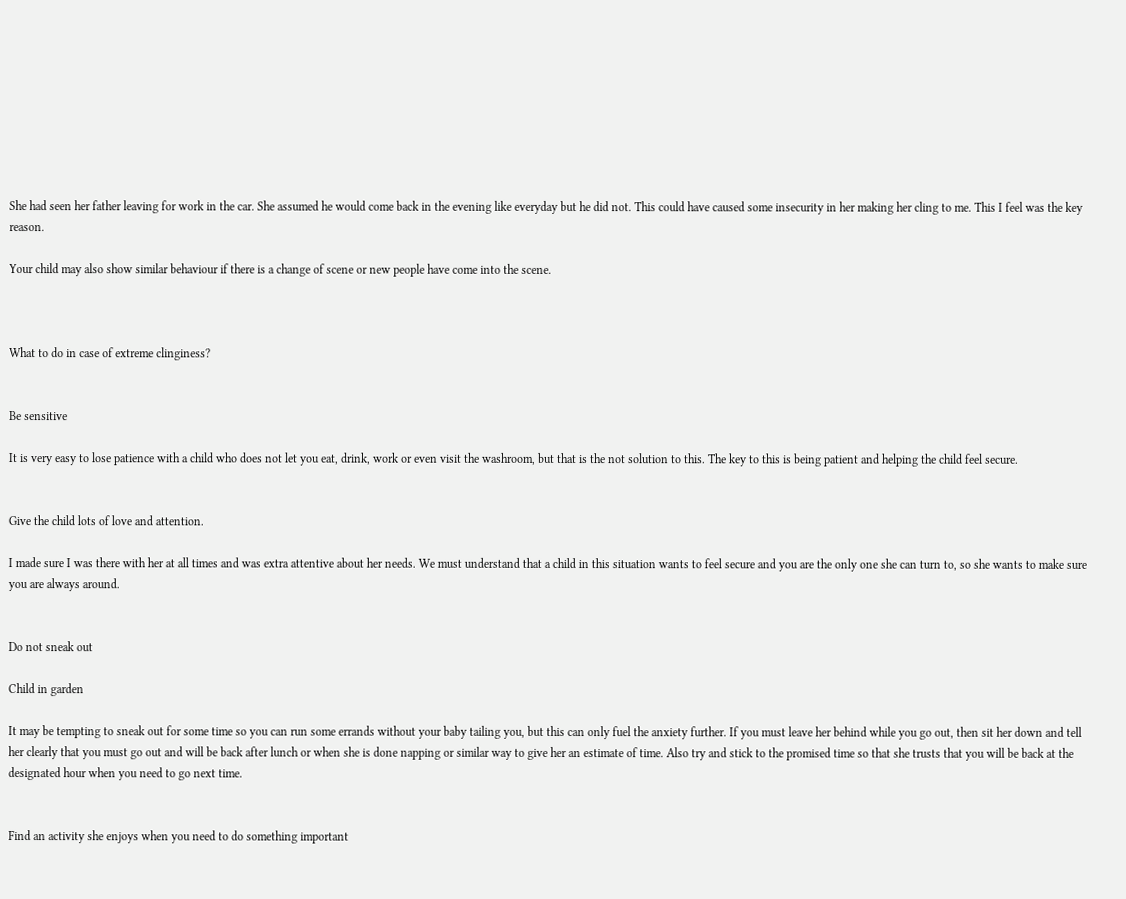She had seen her father leaving for work in the car. She assumed he would come back in the evening like everyday but he did not. This could have caused some insecurity in her making her cling to me. This I feel was the key reason.

Your child may also show similar behaviour if there is a change of scene or new people have come into the scene.



What to do in case of extreme clinginess?


Be sensitive

It is very easy to lose patience with a child who does not let you eat, drink, work or even visit the washroom, but that is the not solution to this. The key to this is being patient and helping the child feel secure.


Give the child lots of love and attention.

I made sure I was there with her at all times and was extra attentive about her needs. We must understand that a child in this situation wants to feel secure and you are the only one she can turn to, so she wants to make sure you are always around.


Do not sneak out

Child in garden

It may be tempting to sneak out for some time so you can run some errands without your baby tailing you, but this can only fuel the anxiety further. If you must leave her behind while you go out, then sit her down and tell her clearly that you must go out and will be back after lunch or when she is done napping or similar way to give her an estimate of time. Also try and stick to the promised time so that she trusts that you will be back at the designated hour when you need to go next time.


Find an activity she enjoys when you need to do something important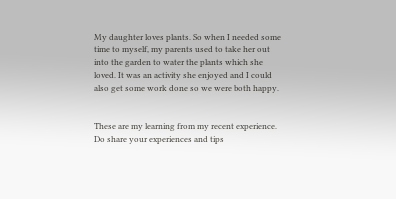My daughter loves plants. So when I needed some time to myself, my parents used to take her out into the garden to water the plants which she loved. It was an activity she enjoyed and I could also get some work done so we were both happy.


These are my learning from my recent experience. Do share your experiences and tips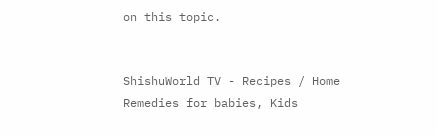on this topic.


ShishuWorld TV - Recipes / Home Remedies for babies, Kids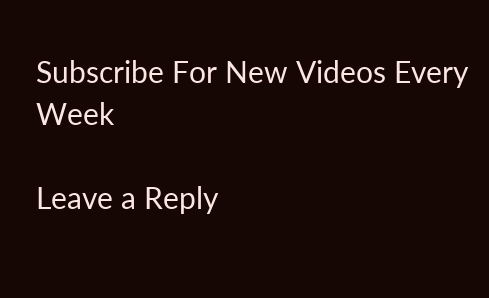Subscribe For New Videos Every Week

Leave a Reply